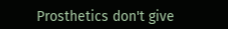Prosthetics don't give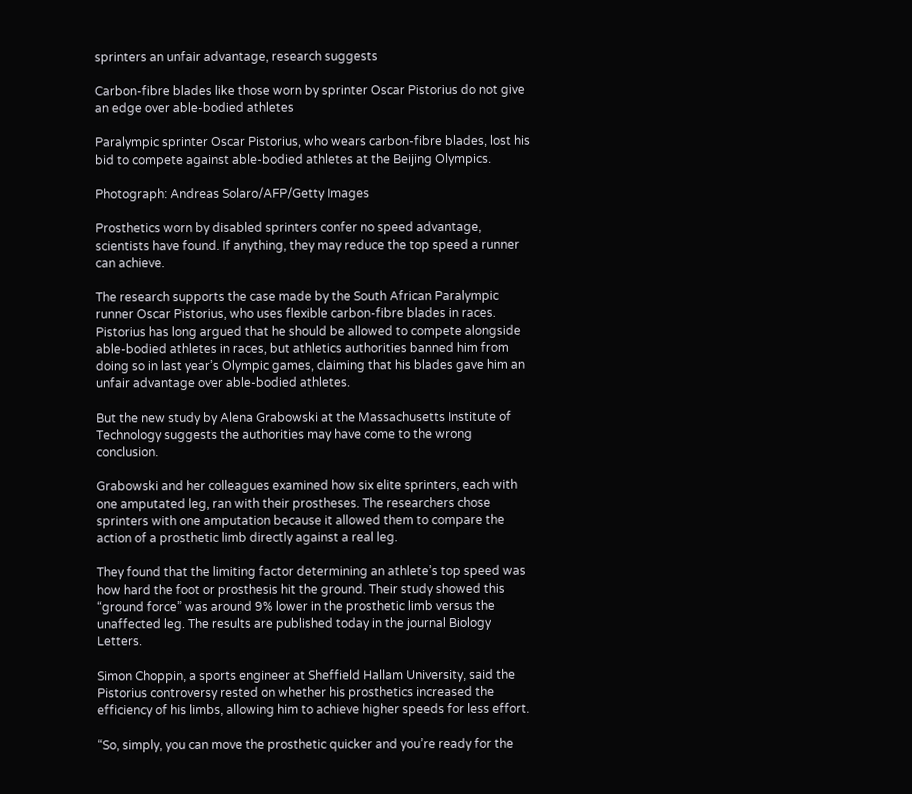sprinters an unfair advantage, research suggests

Carbon-fibre blades like those worn by sprinter Oscar Pistorius do not give an edge over able-bodied athletes

Paralympic sprinter Oscar Pistorius, who wears carbon-fibre blades, lost his bid to compete against able-bodied athletes at the Beijing Olympics.

Photograph: Andreas Solaro/AFP/Getty Images

Prosthetics worn by disabled sprinters confer no speed advantage, scientists have found. If anything, they may reduce the top speed a runner can achieve.

The research supports the case made by the South African Paralympic runner Oscar Pistorius, who uses flexible carbon-fibre blades in races. Pistorius has long argued that he should be allowed to compete alongside able-bodied athletes in races, but athletics authorities banned him from doing so in last year’s Olympic games, claiming that his blades gave him an unfair advantage over able-bodied athletes.

But the new study by Alena Grabowski at the Massachusetts Institute of Technology suggests the authorities may have come to the wrong conclusion.

Grabowski and her colleagues examined how six elite sprinters, each with one amputated leg, ran with their prostheses. The researchers chose sprinters with one amputation because it allowed them to compare the action of a prosthetic limb directly against a real leg.

They found that the limiting factor determining an athlete’s top speed was how hard the foot or prosthesis hit the ground. Their study showed this “ground force” was around 9% lower in the prosthetic limb versus the unaffected leg. The results are published today in the journal Biology Letters.

Simon Choppin, a sports engineer at Sheffield Hallam University, said the Pistorius controversy rested on whether his prosthetics increased the efficiency of his limbs, allowing him to achieve higher speeds for less effort.

“So, simply, you can move the prosthetic quicker and you’re ready for the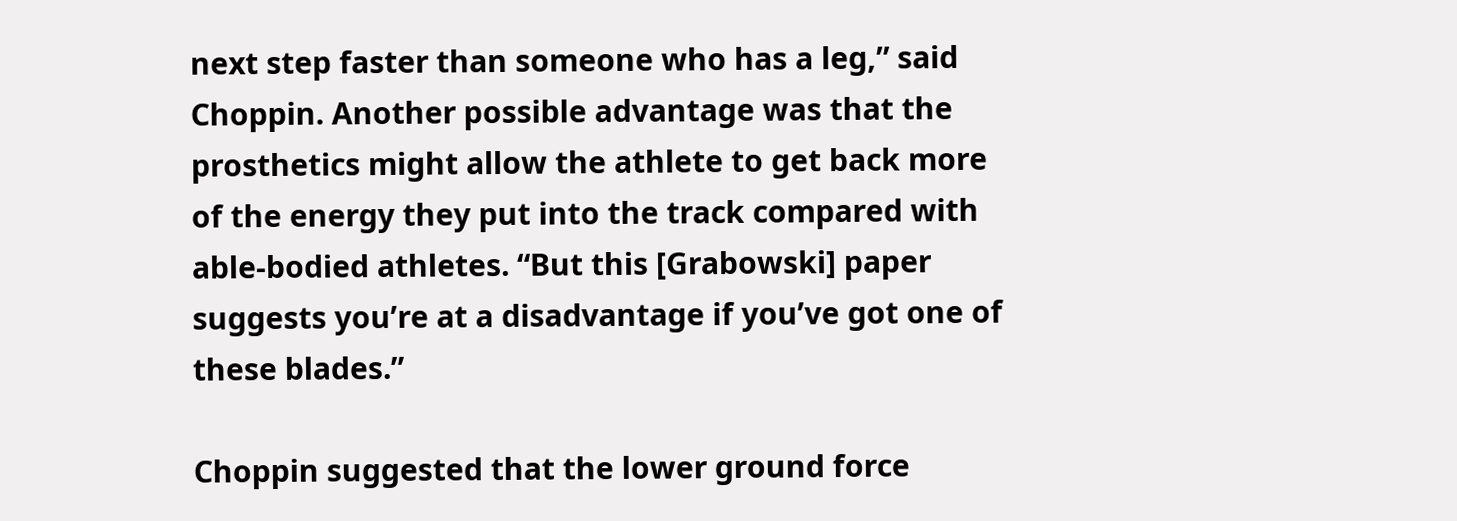next step faster than someone who has a leg,” said Choppin. Another possible advantage was that the prosthetics might allow the athlete to get back more of the energy they put into the track compared with able-bodied athletes. “But this [Grabowski] paper suggests you’re at a disadvantage if you’ve got one of these blades.”

Choppin suggested that the lower ground force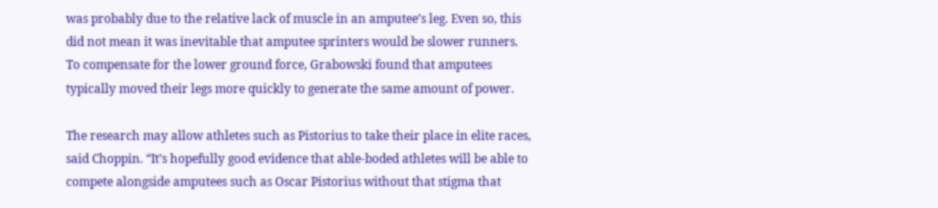was probably due to the relative lack of muscle in an amputee’s leg. Even so, this did not mean it was inevitable that amputee sprinters would be slower runners. To compensate for the lower ground force, Grabowski found that amputees typically moved their legs more quickly to generate the same amount of power.

The research may allow athletes such as Pistorius to take their place in elite races, said Choppin. “It’s hopefully good evidence that able-boded athletes will be able to compete alongside amputees such as Oscar Pistorius without that stigma that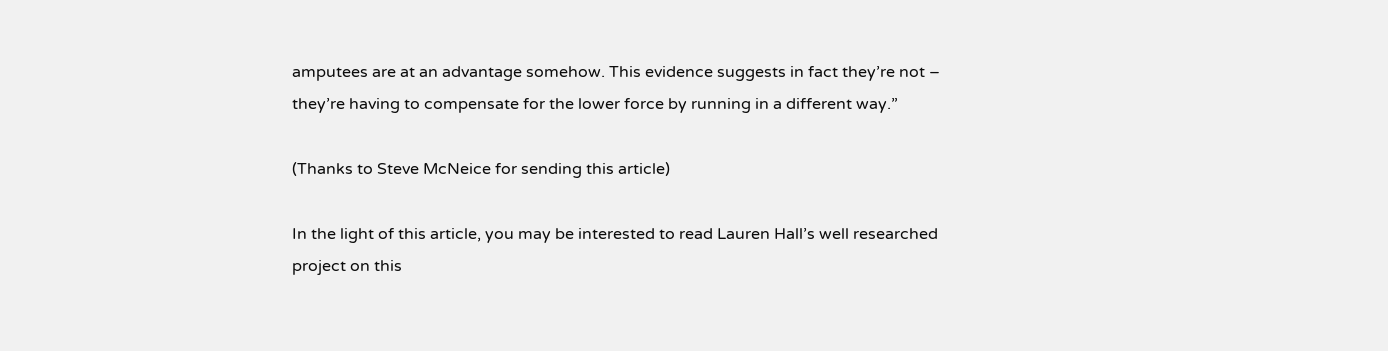amputees are at an advantage somehow. This evidence suggests in fact they’re not – they’re having to compensate for the lower force by running in a different way.”

(Thanks to Steve McNeice for sending this article)

In the light of this article, you may be interested to read Lauren Hall’s well researched project on this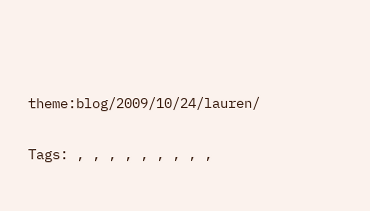theme:blog/2009/10/24/lauren/

Tags: , , , , , , , , ,